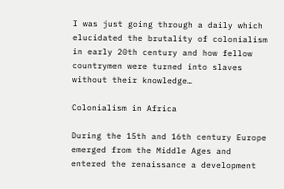I was just going through a daily which elucidated the brutality of colonialism in early 20th century and how fellow countrymen were turned into slaves without their knowledge…

Colonialism in Africa

During the 15th and 16th century Europe emerged from the Middle Ages and entered the renaissance a development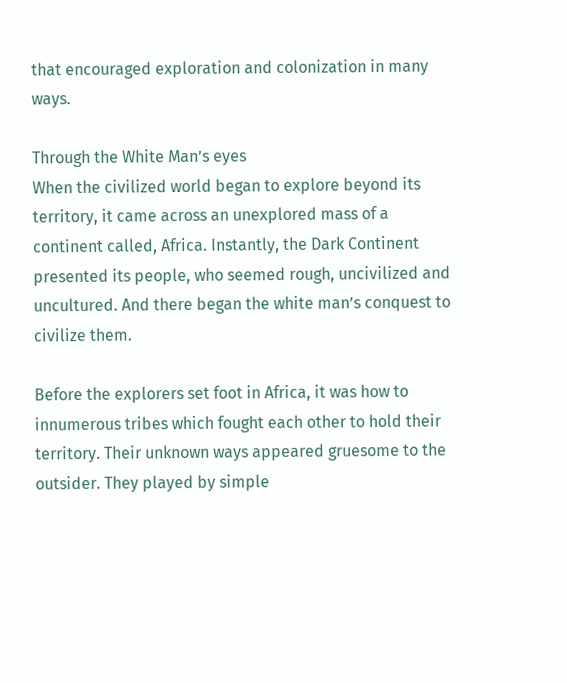that encouraged exploration and colonization in many ways.

Through the White Man’s eyes
When the civilized world began to explore beyond its territory, it came across an unexplored mass of a continent called, Africa. Instantly, the Dark Continent presented its people, who seemed rough, uncivilized and uncultured. And there began the white man’s conquest to civilize them.

Before the explorers set foot in Africa, it was how to innumerous tribes which fought each other to hold their territory. Their unknown ways appeared gruesome to the outsider. They played by simple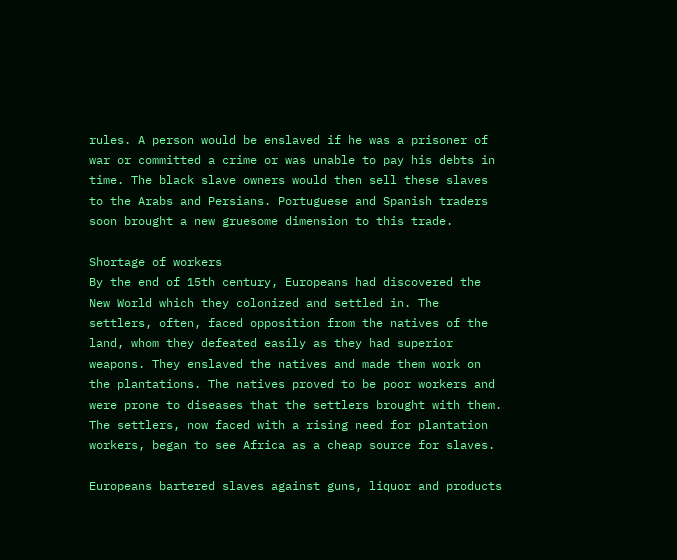rules. A person would be enslaved if he was a prisoner of war or committed a crime or was unable to pay his debts in time. The black slave owners would then sell these slaves to the Arabs and Persians. Portuguese and Spanish traders soon brought a new gruesome dimension to this trade.

Shortage of workers
By the end of 15th century, Europeans had discovered the New World which they colonized and settled in. The settlers, often, faced opposition from the natives of the land, whom they defeated easily as they had superior weapons. They enslaved the natives and made them work on the plantations. The natives proved to be poor workers and were prone to diseases that the settlers brought with them. The settlers, now faced with a rising need for plantation workers, began to see Africa as a cheap source for slaves.

Europeans bartered slaves against guns, liquor and products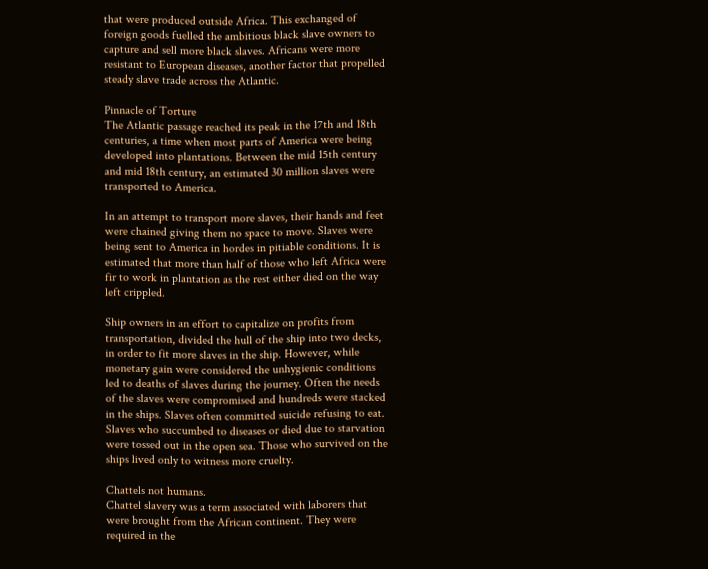that were produced outside Africa. This exchanged of foreign goods fuelled the ambitious black slave owners to capture and sell more black slaves. Africans were more resistant to European diseases, another factor that propelled steady slave trade across the Atlantic.

Pinnacle of Torture
The Atlantic passage reached its peak in the 17th and 18th centuries, a time when most parts of America were being developed into plantations. Between the mid 15th century and mid 18th century, an estimated 30 million slaves were transported to America.

In an attempt to transport more slaves, their hands and feet were chained giving them no space to move. Slaves were being sent to America in hordes in pitiable conditions. It is estimated that more than half of those who left Africa were fir to work in plantation as the rest either died on the way left crippled.

Ship owners in an effort to capitalize on profits from transportation, divided the hull of the ship into two decks, in order to fit more slaves in the ship. However, while monetary gain were considered the unhygienic conditions led to deaths of slaves during the journey. Often the needs of the slaves were compromised and hundreds were stacked in the ships. Slaves often committed suicide refusing to eat. Slaves who succumbed to diseases or died due to starvation were tossed out in the open sea. Those who survived on the ships lived only to witness more cruelty.

Chattels not humans.
Chattel slavery was a term associated with laborers that were brought from the African continent. They were required in the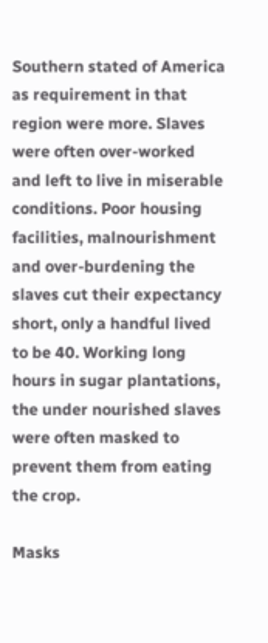Southern stated of America as requirement in that region were more. Slaves were often over-worked and left to live in miserable conditions. Poor housing facilities, malnourishment and over-burdening the slaves cut their expectancy short, only a handful lived to be 40. Working long hours in sugar plantations, the under nourished slaves were often masked to prevent them from eating the crop.

Masks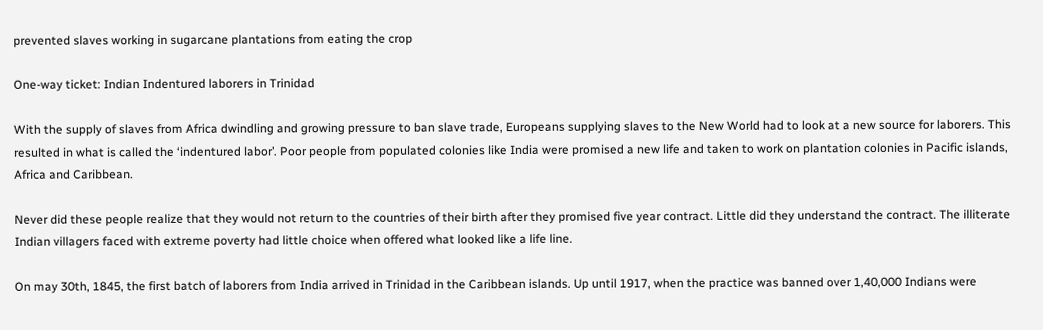prevented slaves working in sugarcane plantations from eating the crop

One-way ticket: Indian Indentured laborers in Trinidad

With the supply of slaves from Africa dwindling and growing pressure to ban slave trade, Europeans supplying slaves to the New World had to look at a new source for laborers. This resulted in what is called the ‘indentured labor’. Poor people from populated colonies like India were promised a new life and taken to work on plantation colonies in Pacific islands, Africa and Caribbean.

Never did these people realize that they would not return to the countries of their birth after they promised five year contract. Little did they understand the contract. The illiterate Indian villagers faced with extreme poverty had little choice when offered what looked like a life line.

On may 30th, 1845, the first batch of laborers from India arrived in Trinidad in the Caribbean islands. Up until 1917, when the practice was banned over 1,40,000 Indians were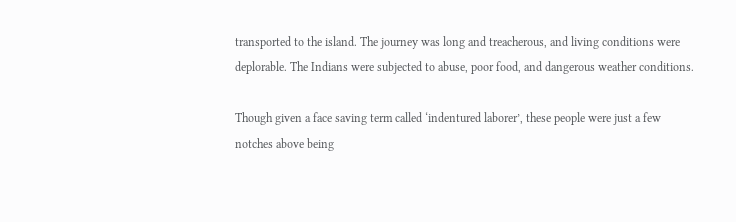transported to the island. The journey was long and treacherous, and living conditions were deplorable. The Indians were subjected to abuse, poor food, and dangerous weather conditions.

Though given a face saving term called ‘indentured laborer’, these people were just a few notches above being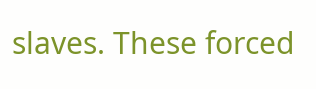slaves. These forced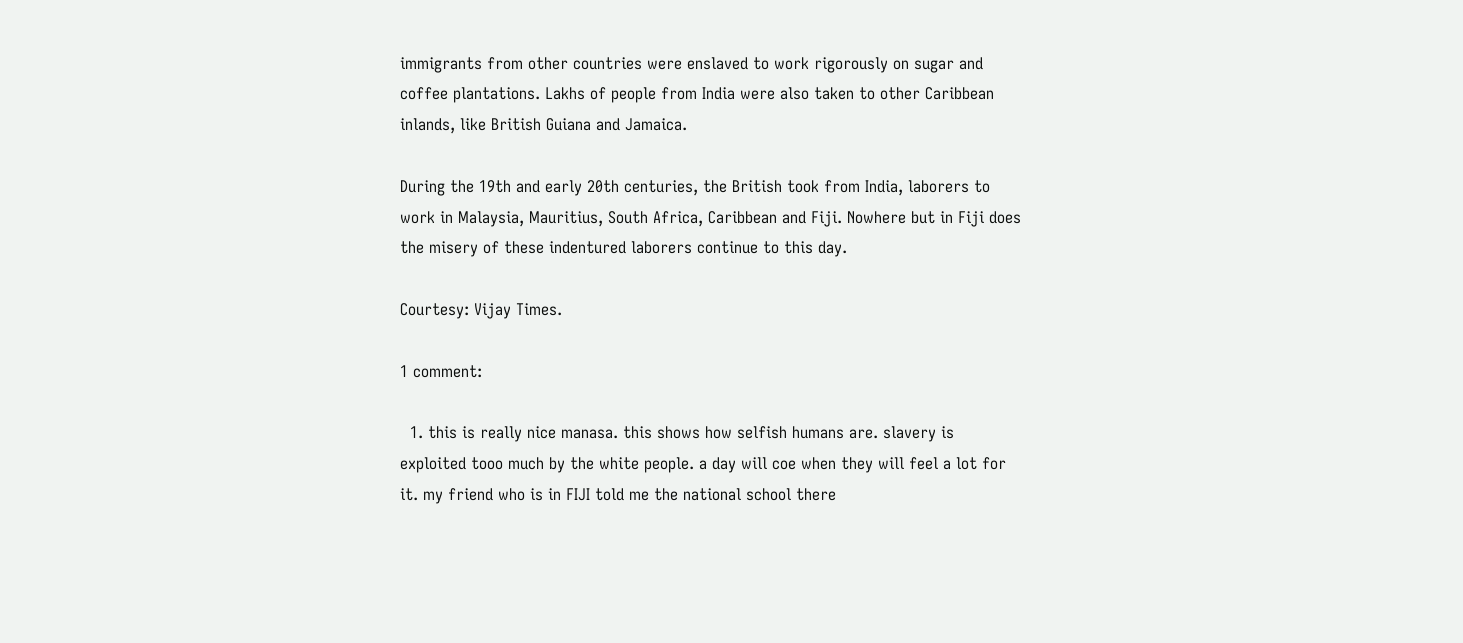immigrants from other countries were enslaved to work rigorously on sugar and coffee plantations. Lakhs of people from India were also taken to other Caribbean inlands, like British Guiana and Jamaica.

During the 19th and early 20th centuries, the British took from India, laborers to work in Malaysia, Mauritius, South Africa, Caribbean and Fiji. Nowhere but in Fiji does the misery of these indentured laborers continue to this day.

Courtesy: Vijay Times.

1 comment:

  1. this is really nice manasa. this shows how selfish humans are. slavery is exploited tooo much by the white people. a day will coe when they will feel a lot for it. my friend who is in FIJI told me the national school there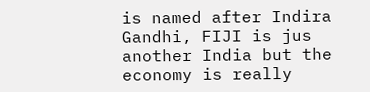is named after Indira Gandhi, FIJI is jus another India but the economy is really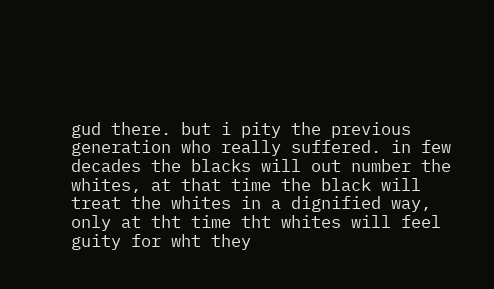gud there. but i pity the previous generation who really suffered. in few decades the blacks will out number the whites, at that time the black will treat the whites in a dignified way, only at tht time tht whites will feel guity for wht they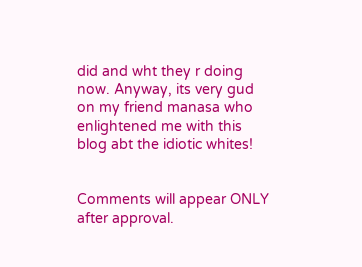did and wht they r doing now. Anyway, its very gud on my friend manasa who enlightened me with this blog abt the idiotic whites!


Comments will appear ONLY after approval.